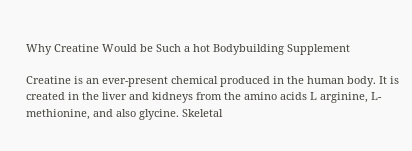Why Creatine Would be Such a hot Bodybuilding Supplement

Creatine is an ever-present chemical produced in the human body. It is created in the liver and kidneys from the amino acids L arginine, L-methionine, and also glycine. Skeletal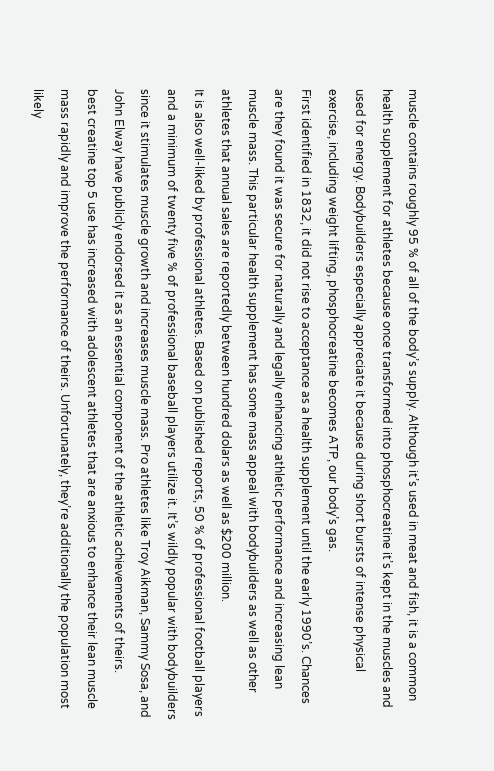muscle contains roughly 95 % of all of the body’s supply. Although it’s used in meat and fish, it is a common health supplement for athletes because once transformed into phosphocreatine it’s kept in the muscles and used for energy. Bodybuilders especially appreciate it because during short bursts of intense physical exercise, including weight lifting, phosphocreatine becomes ATP, our body’s gas.
First identified in 1832, it did not rise to acceptance as a health supplement until the early 1990’s. Chances are they found it was secure for naturally and legally enhancing athletic performance and increasing lean muscle mass. This particular health supplement has some mass appeal with bodybuilders as well as other athletes that annual sales are reportedly between hundred dolars as well as $200 million.
It is also well-liked by professional athletes. Based on published reports, 50 % of professional football players and a minimum of twenty five % of professional baseball players utilize it. It’s wildly popular with bodybuilders since it stimulates muscle growth and increases muscle mass. Pro athletes like Troy Aikman, Sammy Sosa, and John Elway have publicly endorsed it as an essential component of the athletic achievements of theirs.
best creatine top 5 use has increased with adolescent athletes that are anxious to enhance their lean muscle mass rapidly and improve the performance of theirs. Unfortunately, they’re additionally the population most likely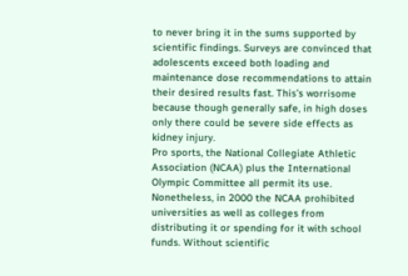to never bring it in the sums supported by scientific findings. Surveys are convinced that adolescents exceed both loading and maintenance dose recommendations to attain their desired results fast. This’s worrisome because though generally safe, in high doses only there could be severe side effects as kidney injury.
Pro sports, the National Collegiate Athletic Association (NCAA) plus the International Olympic Committee all permit its use. Nonetheless, in 2000 the NCAA prohibited universities as well as colleges from distributing it or spending for it with school funds. Without scientific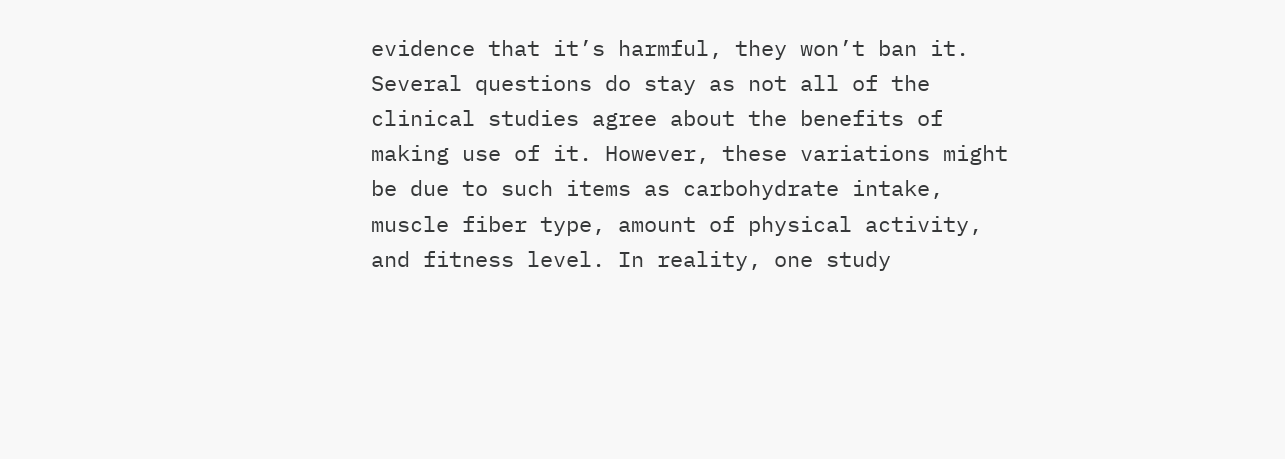evidence that it’s harmful, they won’t ban it.
Several questions do stay as not all of the clinical studies agree about the benefits of making use of it. However, these variations might be due to such items as carbohydrate intake, muscle fiber type, amount of physical activity, and fitness level. In reality, one study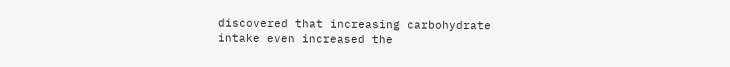discovered that increasing carbohydrate intake even increased the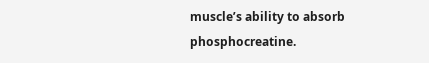muscle’s ability to absorb phosphocreatine.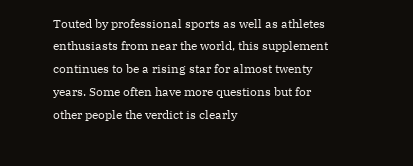Touted by professional sports as well as athletes enthusiasts from near the world, this supplement continues to be a rising star for almost twenty years. Some often have more questions but for other people the verdict is clearly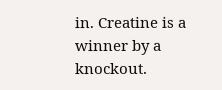in. Creatine is a winner by a knockout.